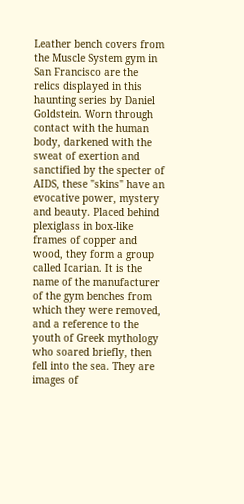Leather bench covers from the Muscle System gym in San Francisco are the relics displayed in this haunting series by Daniel Goldstein. Worn through contact with the human body, darkened with the sweat of exertion and sanctified by the specter of AIDS, these "skins" have an evocative power, mystery and beauty. Placed behind plexiglass in box-like frames of copper and wood, they form a group called Icarian. It is the name of the manufacturer of the gym benches from which they were removed, and a reference to the youth of Greek mythology who soared briefly, then fell into the sea. They are images of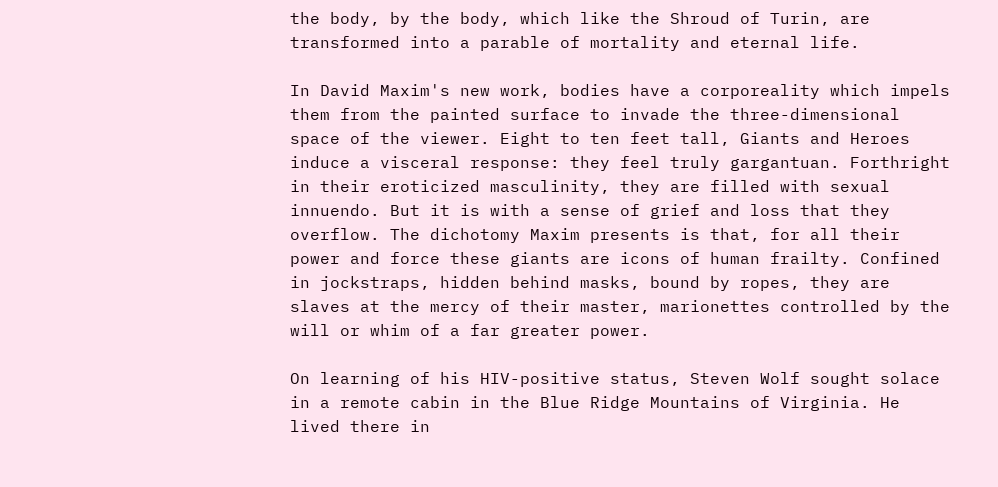the body, by the body, which like the Shroud of Turin, are transformed into a parable of mortality and eternal life.

In David Maxim's new work, bodies have a corporeality which impels them from the painted surface to invade the three-dimensional space of the viewer. Eight to ten feet tall, Giants and Heroes induce a visceral response: they feel truly gargantuan. Forthright in their eroticized masculinity, they are filled with sexual innuendo. But it is with a sense of grief and loss that they overflow. The dichotomy Maxim presents is that, for all their power and force these giants are icons of human frailty. Confined in jockstraps, hidden behind masks, bound by ropes, they are slaves at the mercy of their master, marionettes controlled by the will or whim of a far greater power.

On learning of his HIV-positive status, Steven Wolf sought solace in a remote cabin in the Blue Ridge Mountains of Virginia. He lived there in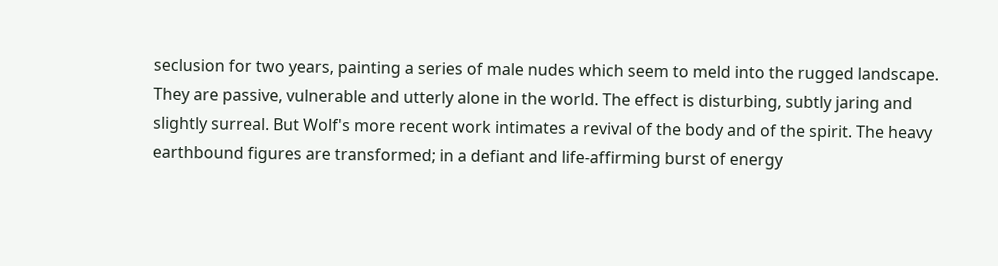seclusion for two years, painting a series of male nudes which seem to meld into the rugged landscape. They are passive, vulnerable and utterly alone in the world. The effect is disturbing, subtly jaring and slightly surreal. But Wolf's more recent work intimates a revival of the body and of the spirit. The heavy earthbound figures are transformed; in a defiant and life-affirming burst of energy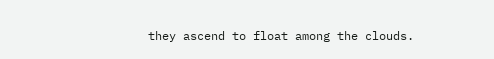they ascend to float among the clouds.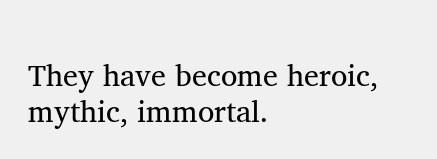They have become heroic, mythic, immortal.